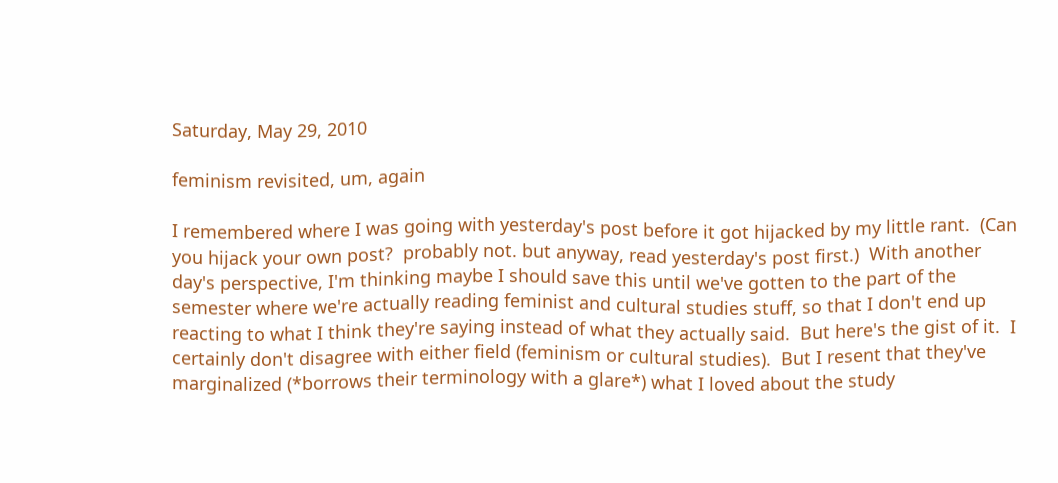Saturday, May 29, 2010

feminism revisited, um, again

I remembered where I was going with yesterday's post before it got hijacked by my little rant.  (Can you hijack your own post?  probably not. but anyway, read yesterday's post first.)  With another day's perspective, I'm thinking maybe I should save this until we've gotten to the part of the semester where we're actually reading feminist and cultural studies stuff, so that I don't end up reacting to what I think they're saying instead of what they actually said.  But here's the gist of it.  I certainly don't disagree with either field (feminism or cultural studies).  But I resent that they've marginalized (*borrows their terminology with a glare*) what I loved about the study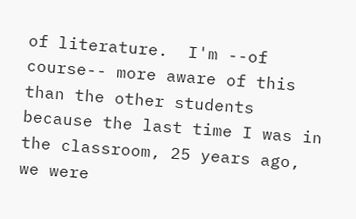of literature.  I'm --of course-- more aware of this than the other students because the last time I was in the classroom, 25 years ago, we were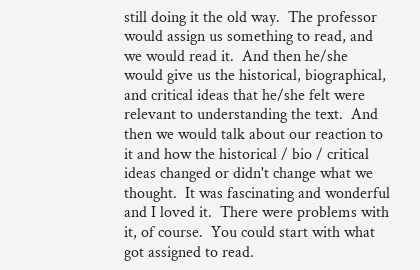still doing it the old way.  The professor would assign us something to read, and we would read it.  And then he/she would give us the historical, biographical, and critical ideas that he/she felt were relevant to understanding the text.  And then we would talk about our reaction to it and how the historical / bio / critical ideas changed or didn't change what we thought.  It was fascinating and wonderful and I loved it.  There were problems with it, of course.  You could start with what got assigned to read.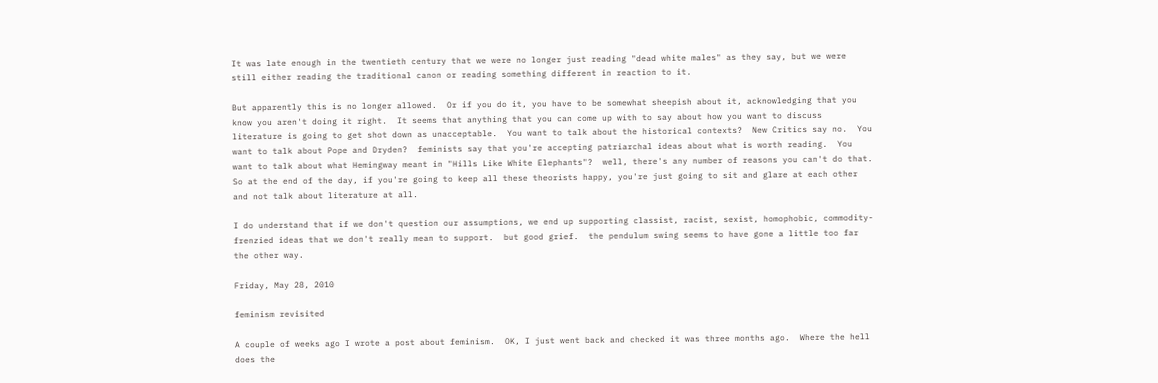It was late enough in the twentieth century that we were no longer just reading "dead white males" as they say, but we were still either reading the traditional canon or reading something different in reaction to it.

But apparently this is no longer allowed.  Or if you do it, you have to be somewhat sheepish about it, acknowledging that you know you aren't doing it right.  It seems that anything that you can come up with to say about how you want to discuss literature is going to get shot down as unacceptable.  You want to talk about the historical contexts?  New Critics say no.  You want to talk about Pope and Dryden?  feminists say that you're accepting patriarchal ideas about what is worth reading.  You want to talk about what Hemingway meant in "Hills Like White Elephants"?  well, there's any number of reasons you can't do that.  So at the end of the day, if you're going to keep all these theorists happy, you're just going to sit and glare at each other and not talk about literature at all.

I do understand that if we don't question our assumptions, we end up supporting classist, racist, sexist, homophobic, commodity-frenzied ideas that we don't really mean to support.  but good grief.  the pendulum swing seems to have gone a little too far the other way.

Friday, May 28, 2010

feminism revisited

A couple of weeks ago I wrote a post about feminism.  OK, I just went back and checked it was three months ago.  Where the hell does the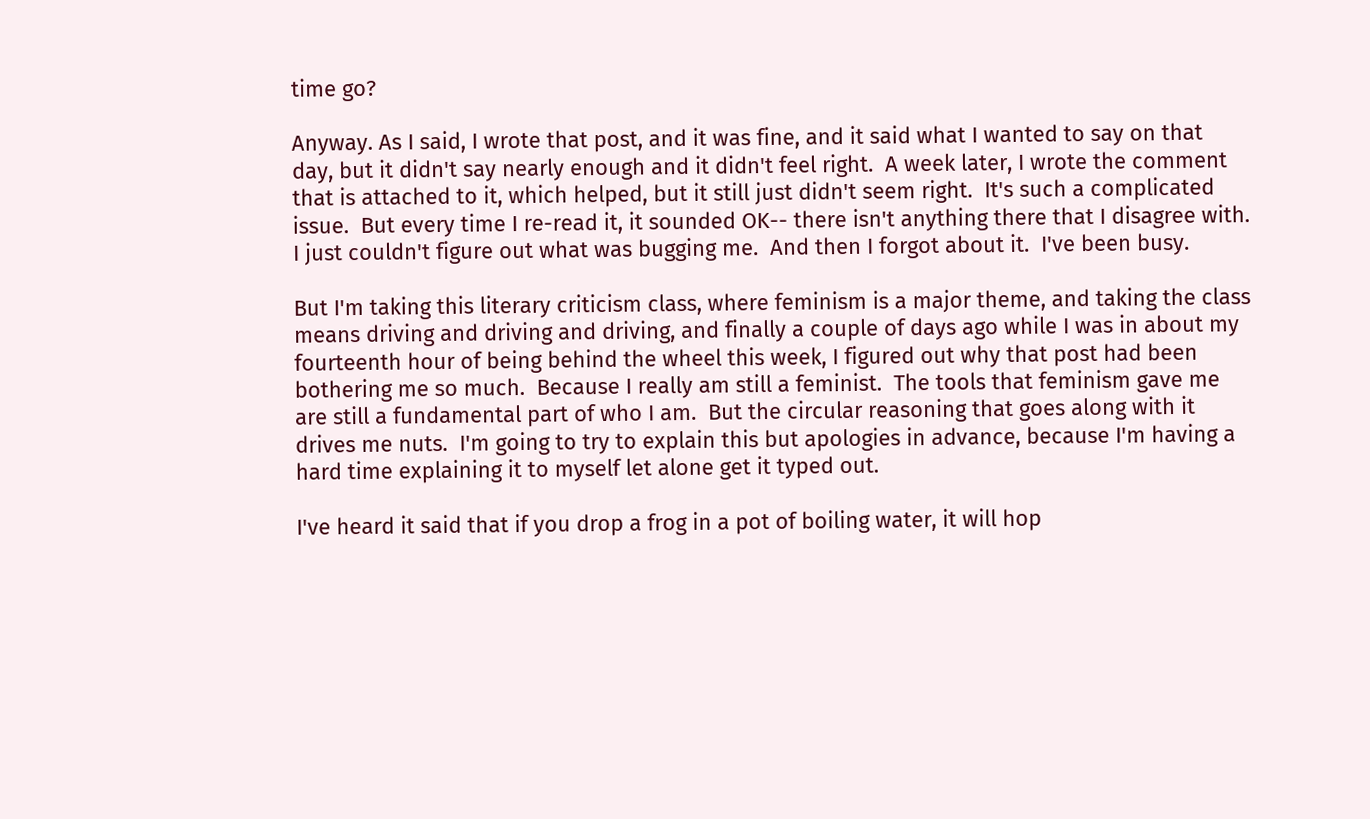time go?

Anyway. As I said, I wrote that post, and it was fine, and it said what I wanted to say on that day, but it didn't say nearly enough and it didn't feel right.  A week later, I wrote the comment that is attached to it, which helped, but it still just didn't seem right.  It's such a complicated issue.  But every time I re-read it, it sounded OK-- there isn't anything there that I disagree with.  I just couldn't figure out what was bugging me.  And then I forgot about it.  I've been busy.

But I'm taking this literary criticism class, where feminism is a major theme, and taking the class means driving and driving and driving, and finally a couple of days ago while I was in about my fourteenth hour of being behind the wheel this week, I figured out why that post had been bothering me so much.  Because I really am still a feminist.  The tools that feminism gave me are still a fundamental part of who I am.  But the circular reasoning that goes along with it drives me nuts.  I'm going to try to explain this but apologies in advance, because I'm having a hard time explaining it to myself let alone get it typed out.

I've heard it said that if you drop a frog in a pot of boiling water, it will hop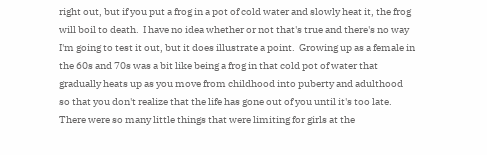right out, but if you put a frog in a pot of cold water and slowly heat it, the frog will boil to death.  I have no idea whether or not that's true and there's no way I'm going to test it out, but it does illustrate a point.  Growing up as a female in the 60s and 70s was a bit like being a frog in that cold pot of water that gradually heats up as you move from childhood into puberty and adulthood so that you don't realize that the life has gone out of you until it's too late.  There were so many little things that were limiting for girls at the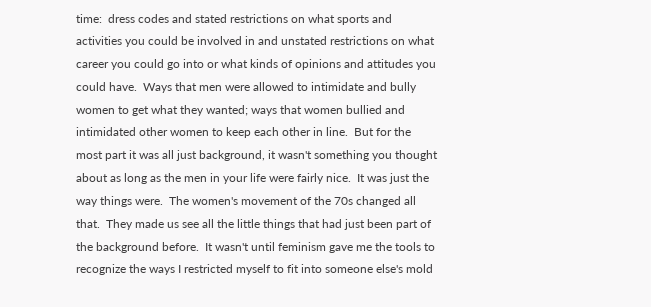time:  dress codes and stated restrictions on what sports and activities you could be involved in and unstated restrictions on what career you could go into or what kinds of opinions and attitudes you could have.  Ways that men were allowed to intimidate and bully women to get what they wanted; ways that women bullied and intimidated other women to keep each other in line.  But for the most part it was all just background, it wasn't something you thought about as long as the men in your life were fairly nice.  It was just the way things were.  The women's movement of the 70s changed all that.  They made us see all the little things that had just been part of the background before.  It wasn't until feminism gave me the tools to recognize the ways I restricted myself to fit into someone else's mold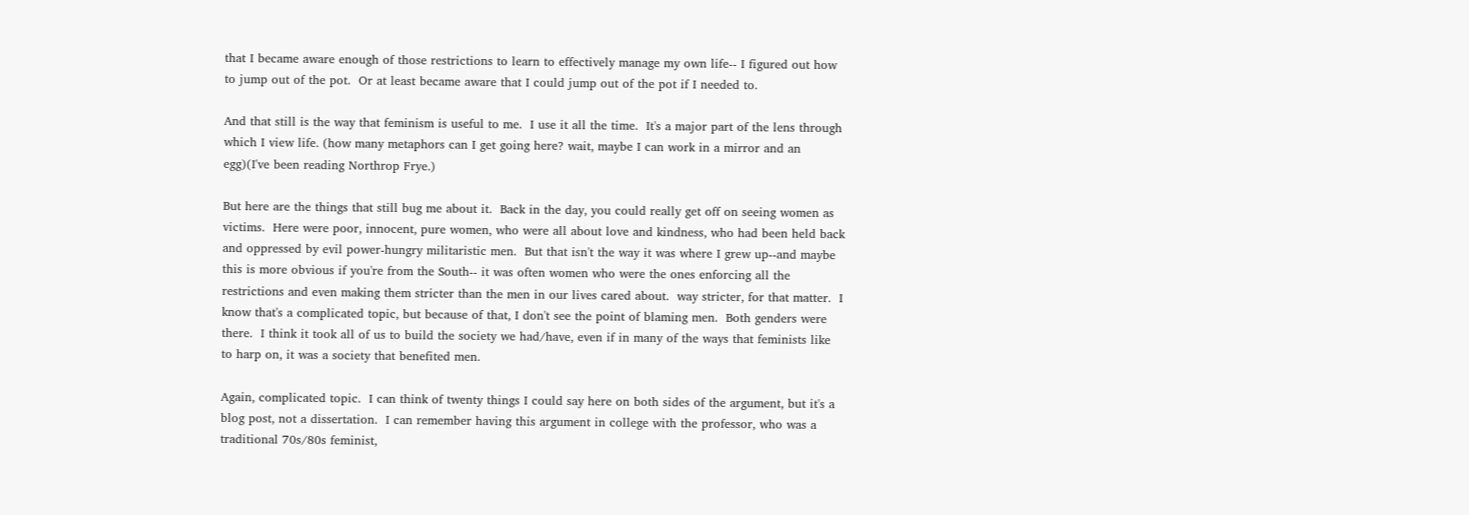that I became aware enough of those restrictions to learn to effectively manage my own life-- I figured out how to jump out of the pot.  Or at least became aware that I could jump out of the pot if I needed to.

And that still is the way that feminism is useful to me.  I use it all the time.  It's a major part of the lens through which I view life. (how many metaphors can I get going here? wait, maybe I can work in a mirror and an egg)(I've been reading Northrop Frye.)

But here are the things that still bug me about it.  Back in the day, you could really get off on seeing women as victims.  Here were poor, innocent, pure women, who were all about love and kindness, who had been held back and oppressed by evil power-hungry militaristic men.  But that isn't the way it was where I grew up--and maybe this is more obvious if you're from the South-- it was often women who were the ones enforcing all the restrictions and even making them stricter than the men in our lives cared about.  way stricter, for that matter.  I know that's a complicated topic, but because of that, I don't see the point of blaming men.  Both genders were there.  I think it took all of us to build the society we had/have, even if in many of the ways that feminists like to harp on, it was a society that benefited men.

Again, complicated topic.  I can think of twenty things I could say here on both sides of the argument, but it's a blog post, not a dissertation.  I can remember having this argument in college with the professor, who was a traditional 70s/80s feminist,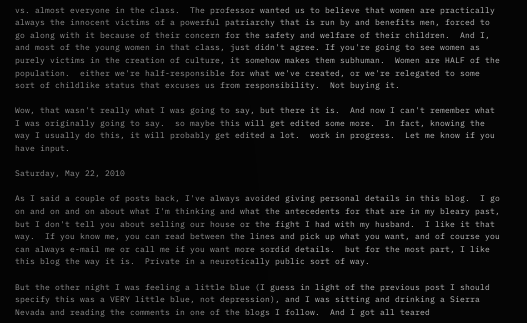vs. almost everyone in the class.  The professor wanted us to believe that women are practically always the innocent victims of a powerful patriarchy that is run by and benefits men, forced to go along with it because of their concern for the safety and welfare of their children.  And I, and most of the young women in that class, just didn't agree. If you're going to see women as purely victims in the creation of culture, it somehow makes them subhuman.  Women are HALF of the population.  either we're half-responsible for what we've created, or we're relegated to some sort of childlike status that excuses us from responsibility.  Not buying it.

Wow, that wasn't really what I was going to say, but there it is.  And now I can't remember what I was originally going to say.  so maybe this will get edited some more.  In fact, knowing the way I usually do this, it will probably get edited a lot.  work in progress.  Let me know if you have input.

Saturday, May 22, 2010

As I said a couple of posts back, I've always avoided giving personal details in this blog.  I go on and on and on about what I'm thinking and what the antecedents for that are in my bleary past, but I don't tell you about selling our house or the fight I had with my husband.  I like it that way.  If you know me, you can read between the lines and pick up what you want, and of course you can always e-mail me or call me if you want more sordid details.  but for the most part, I like this blog the way it is.  Private in a neurotically public sort of way.

But the other night I was feeling a little blue (I guess in light of the previous post I should specify this was a VERY little blue, not depression), and I was sitting and drinking a Sierra Nevada and reading the comments in one of the blogs I follow.  And I got all teared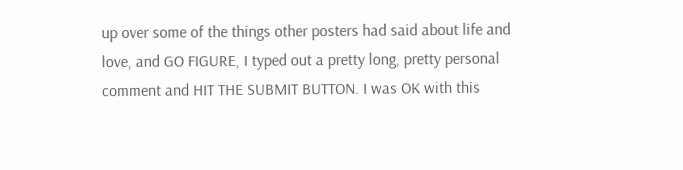up over some of the things other posters had said about life and love, and GO FIGURE, I typed out a pretty long, pretty personal comment and HIT THE SUBMIT BUTTON. I was OK with this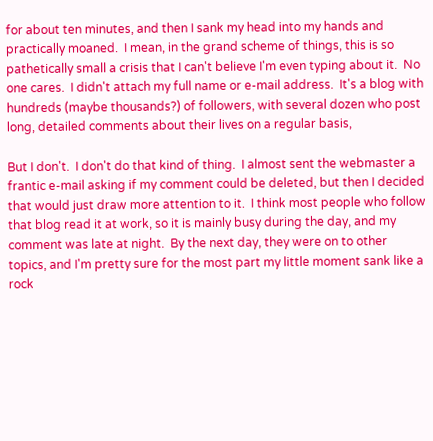for about ten minutes, and then I sank my head into my hands and practically moaned.  I mean, in the grand scheme of things, this is so pathetically small a crisis that I can't believe I'm even typing about it.  No one cares.  I didn't attach my full name or e-mail address.  It's a blog with hundreds (maybe thousands?) of followers, with several dozen who post long, detailed comments about their lives on a regular basis,

But I don't.  I don't do that kind of thing.  I almost sent the webmaster a frantic e-mail asking if my comment could be deleted, but then I decided that would just draw more attention to it.  I think most people who follow that blog read it at work, so it is mainly busy during the day, and my comment was late at night.  By the next day, they were on to other topics, and I'm pretty sure for the most part my little moment sank like a rock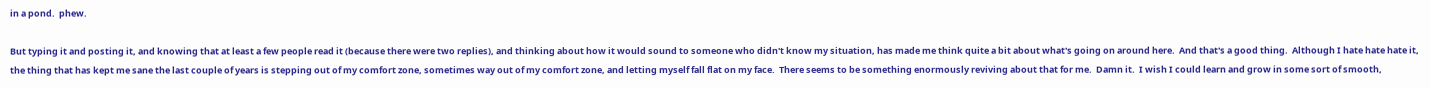in a pond.  phew.

But typing it and posting it, and knowing that at least a few people read it (because there were two replies), and thinking about how it would sound to someone who didn't know my situation, has made me think quite a bit about what's going on around here.  And that's a good thing.  Although I hate hate hate it, the thing that has kept me sane the last couple of years is stepping out of my comfort zone, sometimes way out of my comfort zone, and letting myself fall flat on my face.  There seems to be something enormously reviving about that for me.  Damn it.  I wish I could learn and grow in some sort of smooth,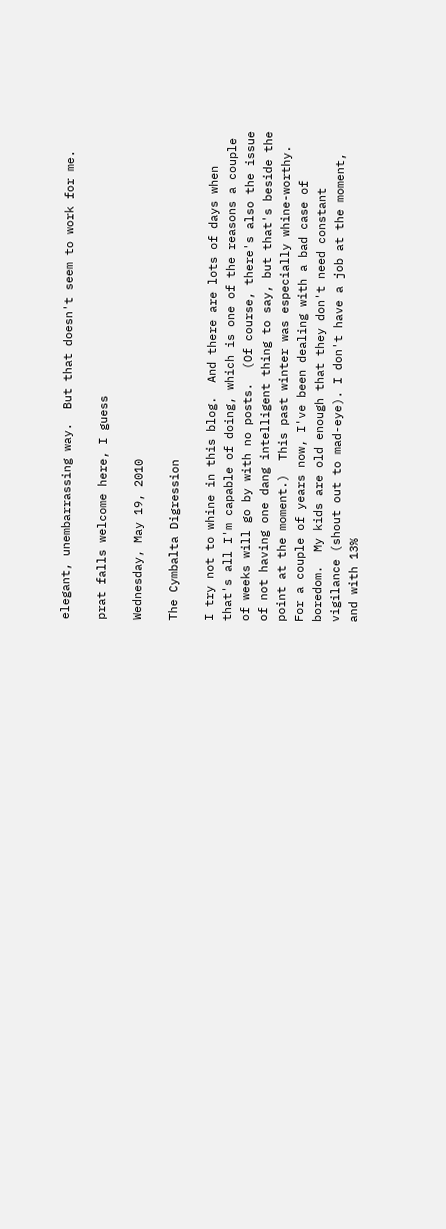elegant, unembarrassing way.  But that doesn't seem to work for me.

prat falls welcome here, I guess

Wednesday, May 19, 2010

The Cymbalta Digression

I try not to whine in this blog.  And there are lots of days when that's all I'm capable of doing, which is one of the reasons a couple of weeks will go by with no posts.  (Of course, there's also the issue of not having one dang intelligent thing to say, but that's beside the point at the moment.)  This past winter was especially whine-worthy.  For a couple of years now, I've been dealing with a bad case of boredom.  My kids are old enough that they don't need constant vigilance (shout out to mad-eye). I don't have a job at the moment, and with 13%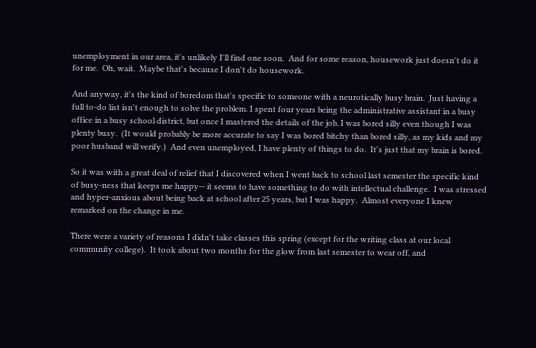unemployment in our area, it's unlikely I'll find one soon.  And for some reason, housework just doesn't do it for me.  Oh, wait.  Maybe that's because I don't do housework.

And anyway, it's the kind of boredom that's specific to someone with a neurotically busy brain.  Just having a full to-do list isn't enough to solve the problem. I spent four years being the administrative assistant in a busy office in a busy school district, but once I mastered the details of the job, I was bored silly even though I was plenty busy.  (It would probably be more accurate to say I was bored bitchy than bored silly, as my kids and my poor husband will verify.)  And even unemployed, I have plenty of things to do.  It's just that my brain is bored.

So it was with a great deal of relief that I discovered when I went back to school last semester the specific kind of busy-ness that keeps me happy-- it seems to have something to do with intellectual challenge.  I was stressed and hyper-anxious about being back at school after 25 years, but I was happy.  Almost everyone I knew remarked on the change in me.

There were a variety of reasons I didn't take classes this spring (except for the writing class at our local community college).  It took about two months for the glow from last semester to wear off, and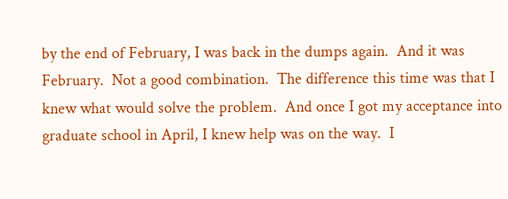by the end of February, I was back in the dumps again.  And it was February.  Not a good combination.  The difference this time was that I knew what would solve the problem.  And once I got my acceptance into graduate school in April, I knew help was on the way.  I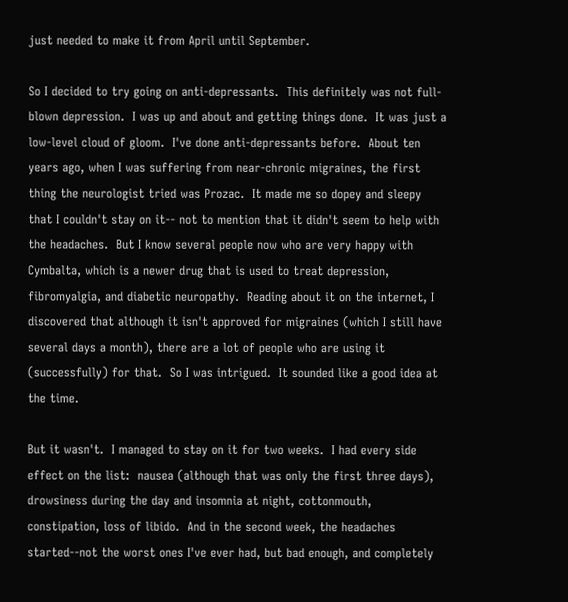just needed to make it from April until September.

So I decided to try going on anti-depressants.  This definitely was not full-blown depression.  I was up and about and getting things done.  It was just a low-level cloud of gloom.  I've done anti-depressants before.  About ten years ago, when I was suffering from near-chronic migraines, the first thing the neurologist tried was Prozac.  It made me so dopey and sleepy that I couldn't stay on it-- not to mention that it didn't seem to help with the headaches.  But I know several people now who are very happy with Cymbalta, which is a newer drug that is used to treat depression, fibromyalgia, and diabetic neuropathy.  Reading about it on the internet, I discovered that although it isn't approved for migraines (which I still have several days a month), there are a lot of people who are using it (successfully) for that.  So I was intrigued.  It sounded like a good idea at the time.

But it wasn't.  I managed to stay on it for two weeks.  I had every side effect on the list:  nausea (although that was only the first three days), drowsiness during the day and insomnia at night, cottonmouth, constipation, loss of libido.  And in the second week, the headaches started--not the worst ones I've ever had, but bad enough, and completely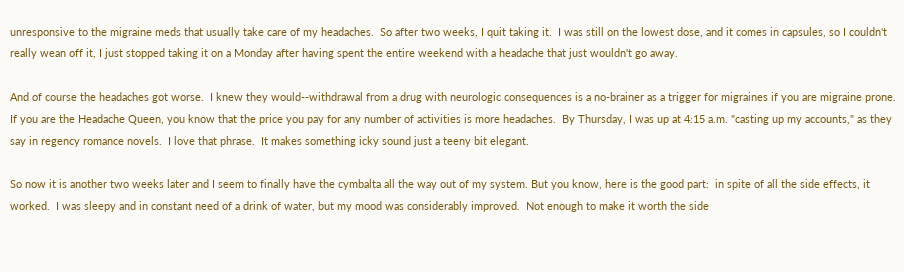unresponsive to the migraine meds that usually take care of my headaches.  So after two weeks, I quit taking it.  I was still on the lowest dose, and it comes in capsules, so I couldn't really wean off it, I just stopped taking it on a Monday after having spent the entire weekend with a headache that just wouldn't go away.

And of course the headaches got worse.  I knew they would--withdrawal from a drug with neurologic consequences is a no-brainer as a trigger for migraines if you are migraine prone.  If you are the Headache Queen, you know that the price you pay for any number of activities is more headaches.  By Thursday, I was up at 4:15 a.m. "casting up my accounts," as they say in regency romance novels.  I love that phrase.  It makes something icky sound just a teeny bit elegant.

So now it is another two weeks later and I seem to finally have the cymbalta all the way out of my system. But you know, here is the good part:  in spite of all the side effects, it worked.  I was sleepy and in constant need of a drink of water, but my mood was considerably improved.  Not enough to make it worth the side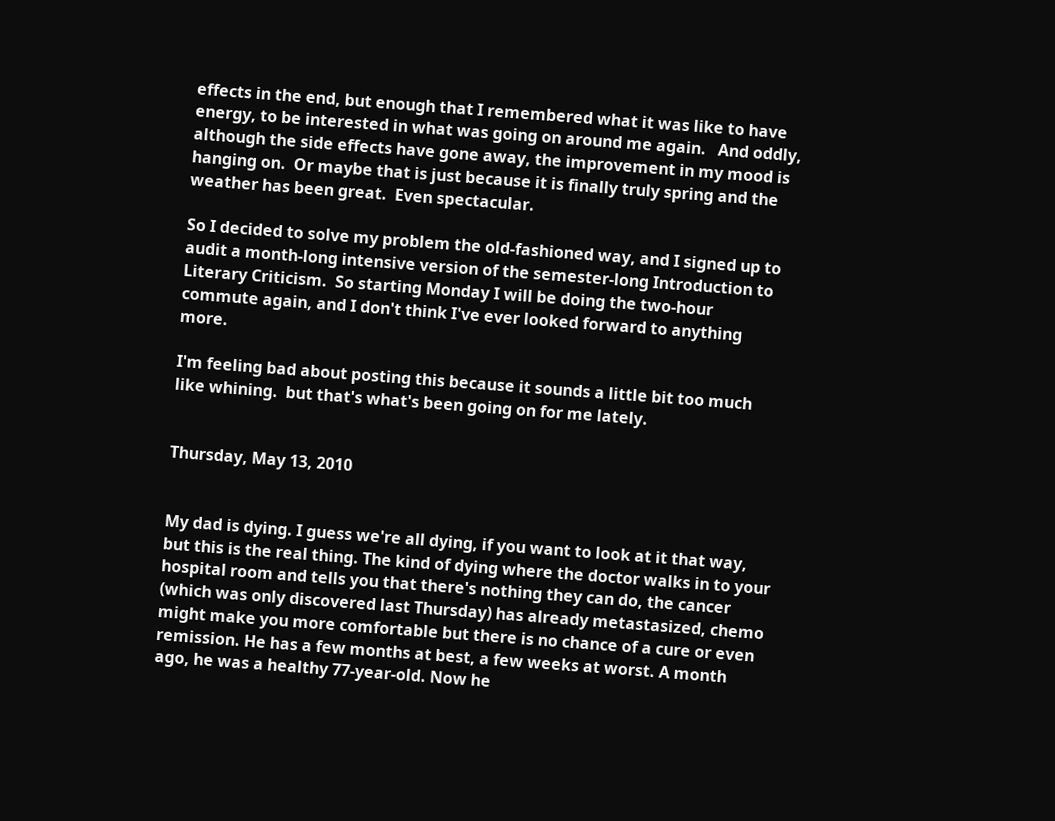effects in the end, but enough that I remembered what it was like to have energy, to be interested in what was going on around me again.   And oddly, although the side effects have gone away, the improvement in my mood is hanging on.  Or maybe that is just because it is finally truly spring and the weather has been great.  Even spectacular.

So I decided to solve my problem the old-fashioned way, and I signed up to audit a month-long intensive version of the semester-long Introduction to Literary Criticism.  So starting Monday I will be doing the two-hour commute again, and I don't think I've ever looked forward to anything more.

I'm feeling bad about posting this because it sounds a little bit too much like whining.  but that's what's been going on for me lately.


Thursday, May 13, 2010


My dad is dying. I guess we're all dying, if you want to look at it that way, but this is the real thing. The kind of dying where the doctor walks in to your hospital room and tells you that there's nothing they can do, the cancer (which was only discovered last Thursday) has already metastasized, chemo might make you more comfortable but there is no chance of a cure or even remission. He has a few months at best, a few weeks at worst. A month ago, he was a healthy 77-year-old. Now he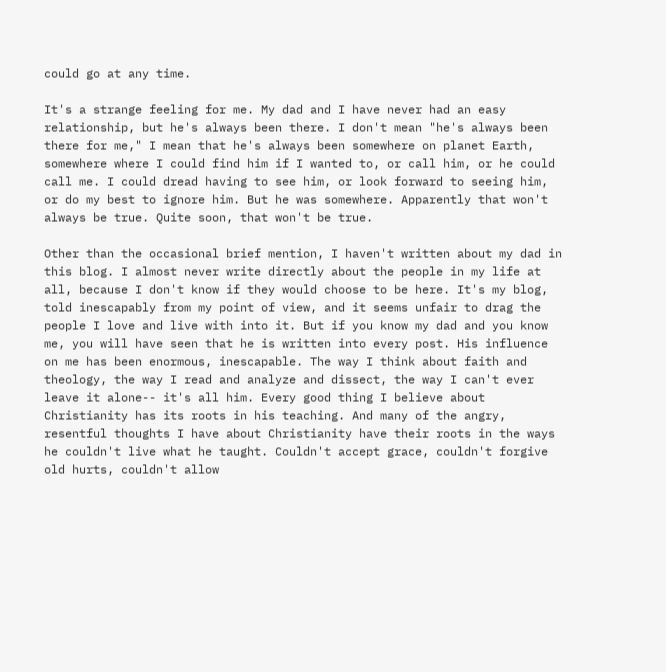could go at any time.

It's a strange feeling for me. My dad and I have never had an easy relationship, but he's always been there. I don't mean "he's always been there for me," I mean that he's always been somewhere on planet Earth, somewhere where I could find him if I wanted to, or call him, or he could call me. I could dread having to see him, or look forward to seeing him, or do my best to ignore him. But he was somewhere. Apparently that won't always be true. Quite soon, that won't be true.

Other than the occasional brief mention, I haven't written about my dad in this blog. I almost never write directly about the people in my life at all, because I don't know if they would choose to be here. It's my blog, told inescapably from my point of view, and it seems unfair to drag the people I love and live with into it. But if you know my dad and you know me, you will have seen that he is written into every post. His influence on me has been enormous, inescapable. The way I think about faith and theology, the way I read and analyze and dissect, the way I can't ever leave it alone-- it's all him. Every good thing I believe about Christianity has its roots in his teaching. And many of the angry, resentful thoughts I have about Christianity have their roots in the ways he couldn't live what he taught. Couldn't accept grace, couldn't forgive old hurts, couldn't allow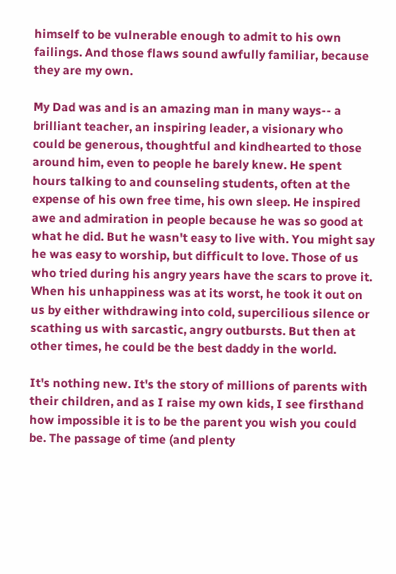himself to be vulnerable enough to admit to his own failings. And those flaws sound awfully familiar, because they are my own.

My Dad was and is an amazing man in many ways-- a brilliant teacher, an inspiring leader, a visionary who could be generous, thoughtful and kindhearted to those around him, even to people he barely knew. He spent hours talking to and counseling students, often at the expense of his own free time, his own sleep. He inspired awe and admiration in people because he was so good at what he did. But he wasn't easy to live with. You might say he was easy to worship, but difficult to love. Those of us who tried during his angry years have the scars to prove it. When his unhappiness was at its worst, he took it out on us by either withdrawing into cold, supercilious silence or scathing us with sarcastic, angry outbursts. But then at other times, he could be the best daddy in the world.

It's nothing new. It's the story of millions of parents with their children, and as I raise my own kids, I see firsthand how impossible it is to be the parent you wish you could be. The passage of time (and plenty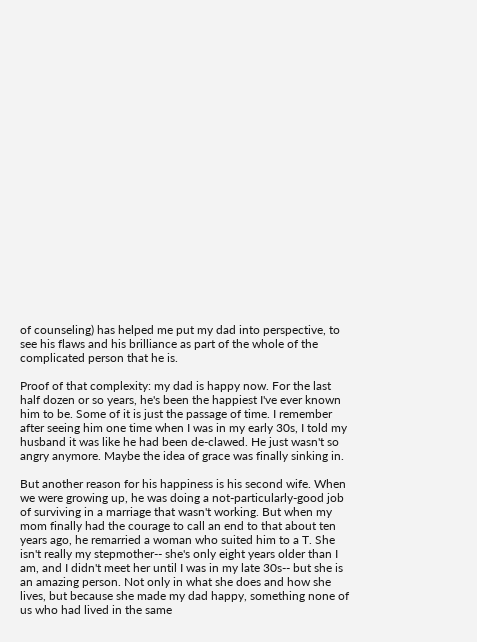of counseling) has helped me put my dad into perspective, to see his flaws and his brilliance as part of the whole of the complicated person that he is.

Proof of that complexity: my dad is happy now. For the last half dozen or so years, he's been the happiest I've ever known him to be. Some of it is just the passage of time. I remember after seeing him one time when I was in my early 30s, I told my husband it was like he had been de-clawed. He just wasn't so angry anymore. Maybe the idea of grace was finally sinking in.

But another reason for his happiness is his second wife. When we were growing up, he was doing a not-particularly-good job of surviving in a marriage that wasn't working. But when my mom finally had the courage to call an end to that about ten years ago, he remarried a woman who suited him to a T. She isn't really my stepmother-- she's only eight years older than I am, and I didn't meet her until I was in my late 30s-- but she is an amazing person. Not only in what she does and how she lives, but because she made my dad happy, something none of us who had lived in the same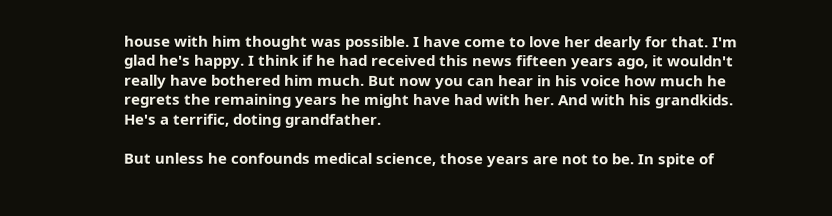house with him thought was possible. I have come to love her dearly for that. I'm glad he's happy. I think if he had received this news fifteen years ago, it wouldn't really have bothered him much. But now you can hear in his voice how much he regrets the remaining years he might have had with her. And with his grandkids. He's a terrific, doting grandfather.

But unless he confounds medical science, those years are not to be. In spite of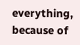everything, because of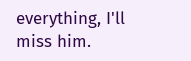everything, I'll miss him.